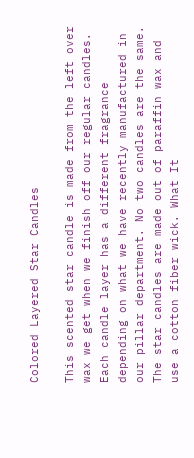Colored Layered Star Candles

This scented star candle is made from the left over wax we get when we finish off our regular candles. Each candle layer has a different fragrance depending on what we have recently manufactured in our pillar department. No two candles are the same. The star candles are made out of paraffin wax and use a cotton fiber wick. What It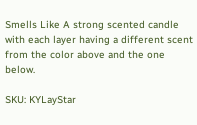Smells Like A strong scented candle with each layer having a different scent from the color above and the one below.

SKU: KYLayStar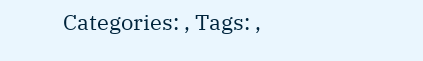Categories: , Tags: ,